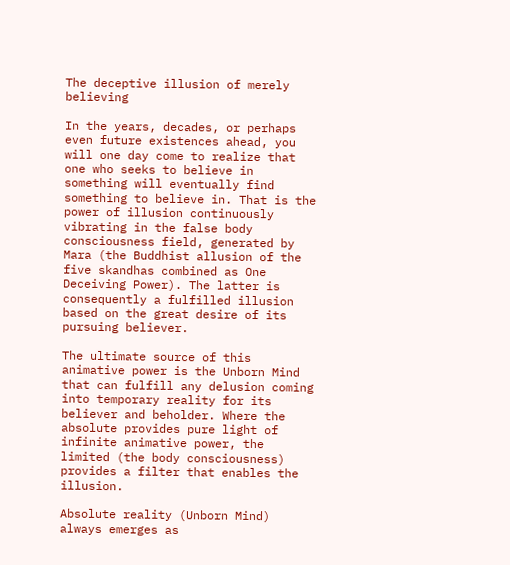The deceptive illusion of merely believing

In the years, decades, or perhaps even future existences ahead, you will one day come to realize that one who seeks to believe in something will eventually find something to believe in. That is the power of illusion continuously vibrating in the false body consciousness field, generated by Mara (the Buddhist allusion of the five skandhas combined as One Deceiving Power). The latter is consequently a fulfilled illusion based on the great desire of its pursuing believer.

The ultimate source of this animative power is the Unborn Mind that can fulfill any delusion coming into temporary reality for its believer and beholder. Where the absolute provides pure light of infinite animative power, the limited (the body consciousness) provides a filter that enables the illusion.

Absolute reality (Unborn Mind) always emerges as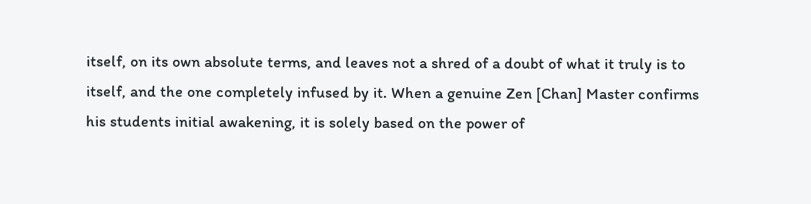itself, on its own absolute terms, and leaves not a shred of a doubt of what it truly is to itself, and the one completely infused by it. When a genuine Zen [Chan] Master confirms his students initial awakening, it is solely based on the power of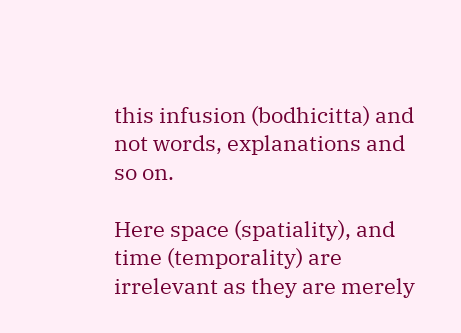this infusion (bodhicitta) and not words, explanations and so on.

Here space (spatiality), and time (temporality) are irrelevant as they are merely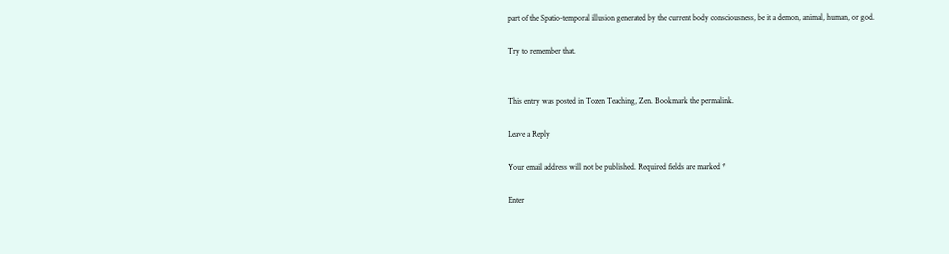part of the Spatio-temporal illusion generated by the current body consciousness, be it a demon, animal, human, or god.

Try to remember that.


This entry was posted in Tozen Teaching, Zen. Bookmark the permalink.

Leave a Reply

Your email address will not be published. Required fields are marked *

Enter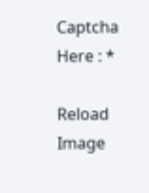Captcha Here : *

Reload Image